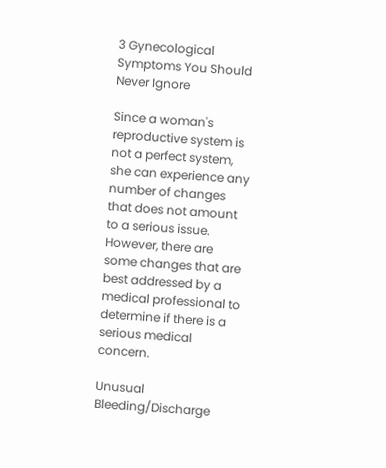3 Gynecological Symptoms You Should Never Ignore

Since a woman's reproductive system is not a perfect system, she can experience any number of changes that does not amount to a serious issue. However, there are some changes that are best addressed by a medical professional to determine if there is a serious medical concern.

Unusual Bleeding/Discharge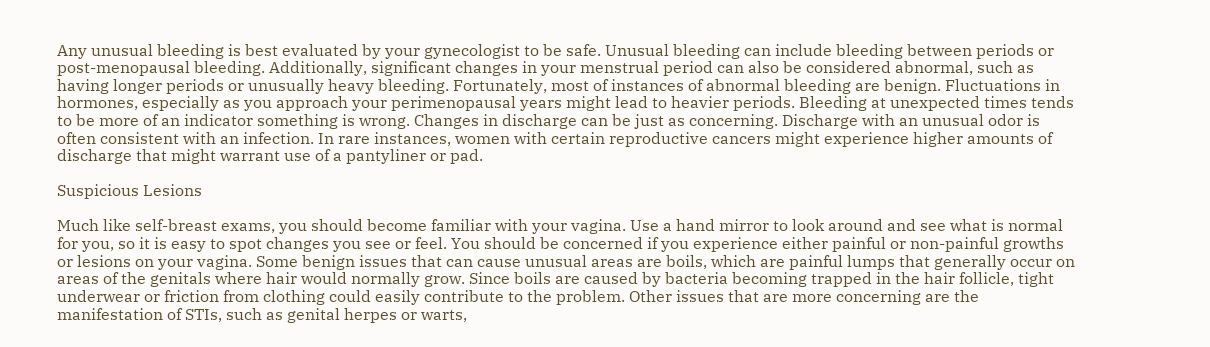Any unusual bleeding is best evaluated by your gynecologist to be safe. Unusual bleeding can include bleeding between periods or post-menopausal bleeding. Additionally, significant changes in your menstrual period can also be considered abnormal, such as having longer periods or unusually heavy bleeding. Fortunately, most of instances of abnormal bleeding are benign. Fluctuations in hormones, especially as you approach your perimenopausal years might lead to heavier periods. Bleeding at unexpected times tends to be more of an indicator something is wrong. Changes in discharge can be just as concerning. Discharge with an unusual odor is often consistent with an infection. In rare instances, women with certain reproductive cancers might experience higher amounts of discharge that might warrant use of a pantyliner or pad.

Suspicious Lesions

Much like self-breast exams, you should become familiar with your vagina. Use a hand mirror to look around and see what is normal for you, so it is easy to spot changes you see or feel. You should be concerned if you experience either painful or non-painful growths or lesions on your vagina. Some benign issues that can cause unusual areas are boils, which are painful lumps that generally occur on areas of the genitals where hair would normally grow. Since boils are caused by bacteria becoming trapped in the hair follicle, tight underwear or friction from clothing could easily contribute to the problem. Other issues that are more concerning are the manifestation of STIs, such as genital herpes or warts,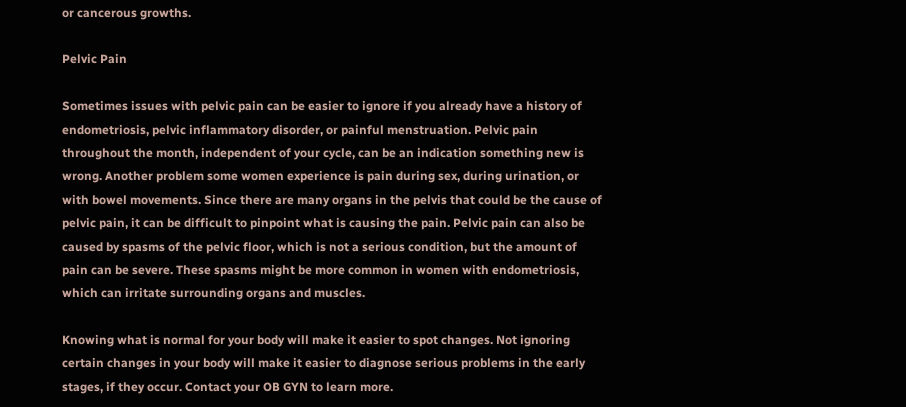or cancerous growths.

Pelvic Pain

Sometimes issues with pelvic pain can be easier to ignore if you already have a history of endometriosis, pelvic inflammatory disorder, or painful menstruation. Pelvic pain throughout the month, independent of your cycle, can be an indication something new is wrong. Another problem some women experience is pain during sex, during urination, or with bowel movements. Since there are many organs in the pelvis that could be the cause of pelvic pain, it can be difficult to pinpoint what is causing the pain. Pelvic pain can also be caused by spasms of the pelvic floor, which is not a serious condition, but the amount of pain can be severe. These spasms might be more common in women with endometriosis, which can irritate surrounding organs and muscles.

Knowing what is normal for your body will make it easier to spot changes. Not ignoring certain changes in your body will make it easier to diagnose serious problems in the early stages, if they occur. Contact your OB GYN to learn more.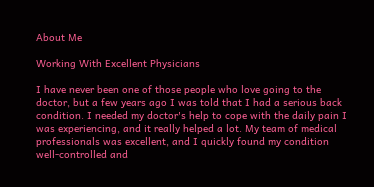About Me

Working With Excellent Physicians

I have never been one of those people who love going to the doctor, but a few years ago I was told that I had a serious back condition. I needed my doctor's help to cope with the daily pain I was experiencing, and it really helped a lot. My team of medical professionals was excellent, and I quickly found my condition well-controlled and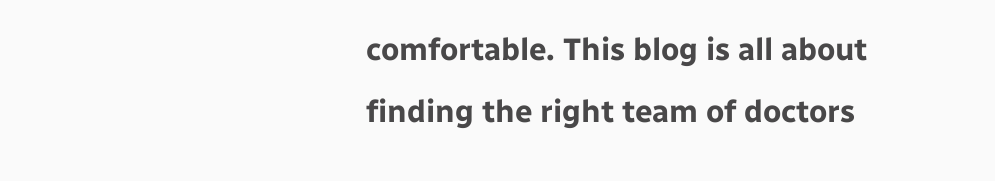comfortable. This blog is all about finding the right team of doctors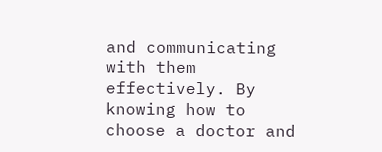and communicating with them effectively. By knowing how to choose a doctor and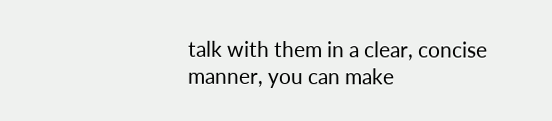talk with them in a clear, concise manner, you can make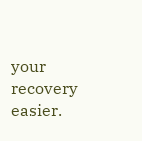your recovery easier.